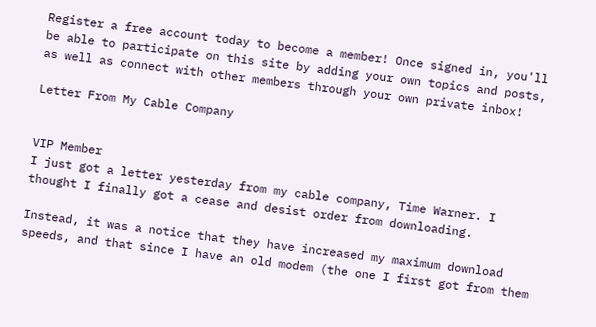Register a free account today to become a member! Once signed in, you'll be able to participate on this site by adding your own topics and posts, as well as connect with other members through your own private inbox!

Letter From My Cable Company


VIP Member
I just got a letter yesterday from my cable company, Time Warner. I thought I finally got a cease and desist order from downloading.

Instead, it was a notice that they have increased my maximum download speeds, and that since I have an old modem (the one I first got from them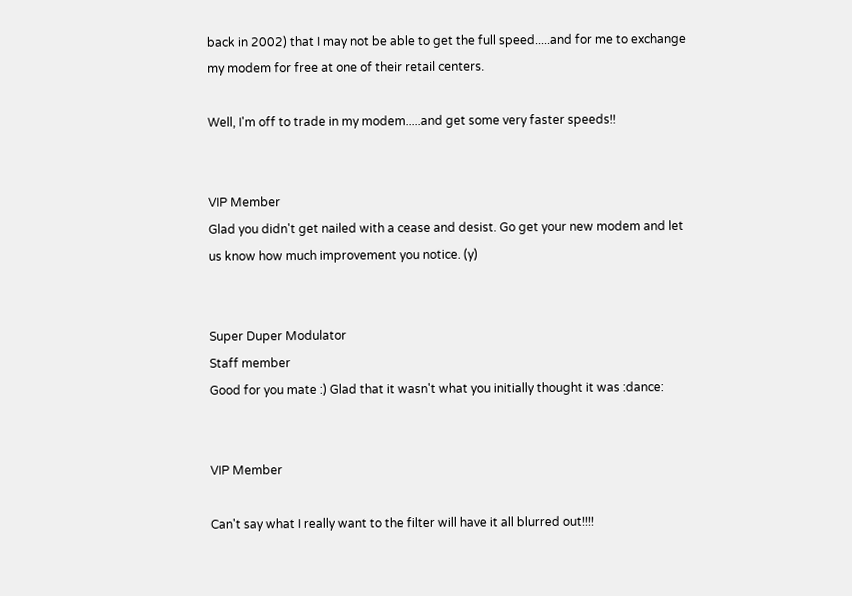back in 2002) that I may not be able to get the full speed.....and for me to exchange my modem for free at one of their retail centers.

Well, I'm off to trade in my modem.....and get some very faster speeds!!


VIP Member
Glad you didn't get nailed with a cease and desist. Go get your new modem and let us know how much improvement you notice. (y)


Super Duper Modulator
Staff member
Good for you mate :) Glad that it wasn't what you initially thought it was :dance:


VIP Member

Can't say what I really want to the filter will have it all blurred out!!!!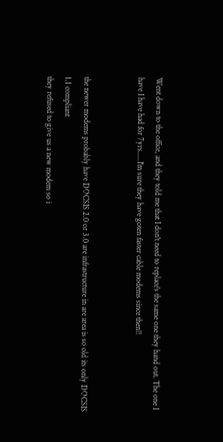Went down to the office, and they told me that I don't need to replace's the same one they hand out. The one I have I have had for 7yrs.....I'm sure they have goten faster cable modems since then!!


the newer modems probably have DOCSIS 2.0 or 3.0 are infrastructure in are area is so old its only DOCSIS 1.1 compliant
they refused to give us a new modem so i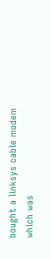bought a linksys cable modem which was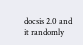docsis 2.0 and it randomly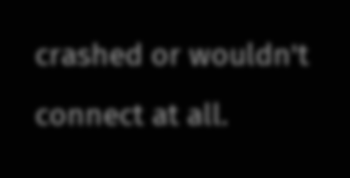crashed or wouldn't connect at all.